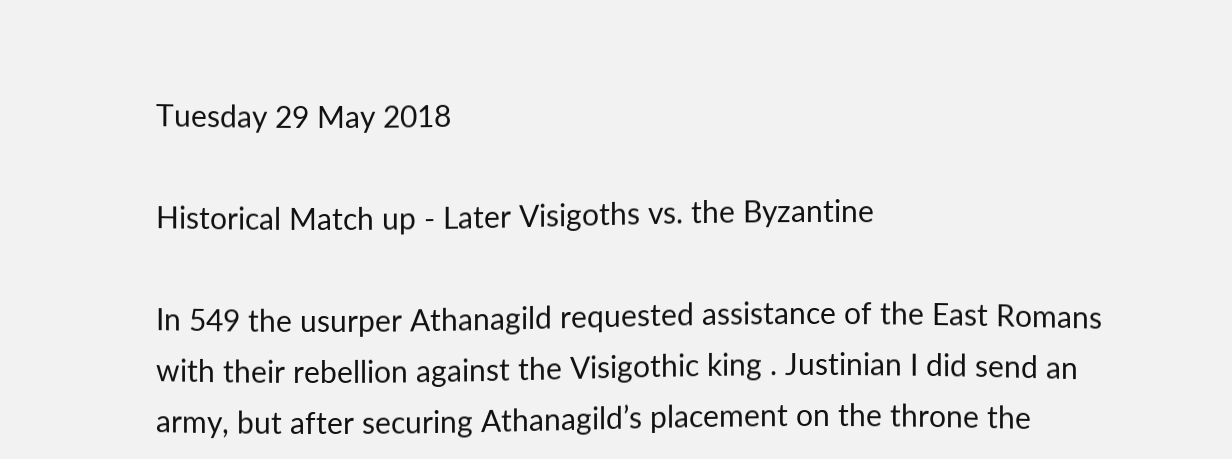Tuesday 29 May 2018

Historical Match up - Later Visigoths vs. the Byzantine

In 549 the usurper Athanagild requested assistance of the East Romans with their rebellion against the Visigothic king . Justinian I did send an army, but after securing Athanagild’s placement on the throne the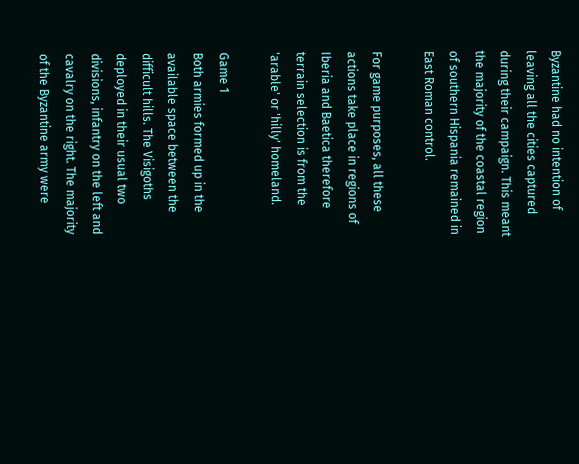Byzantine had no intention of leaving all the cities captured during their campaign. This meant the majority of the coastal region of southern Hispania remained in East Roman control.

For game purposes, all these actions take place in regions of Iberia and Baetica therefore terrain selection is from the 'arable' or 'hilly' homeland.

Game 1
Both armies formed up in the available space between the difficult hills. The Visigoths deployed in their usual two divisions, infantry on the left and cavalry on the right. The majority of the Byzantine army were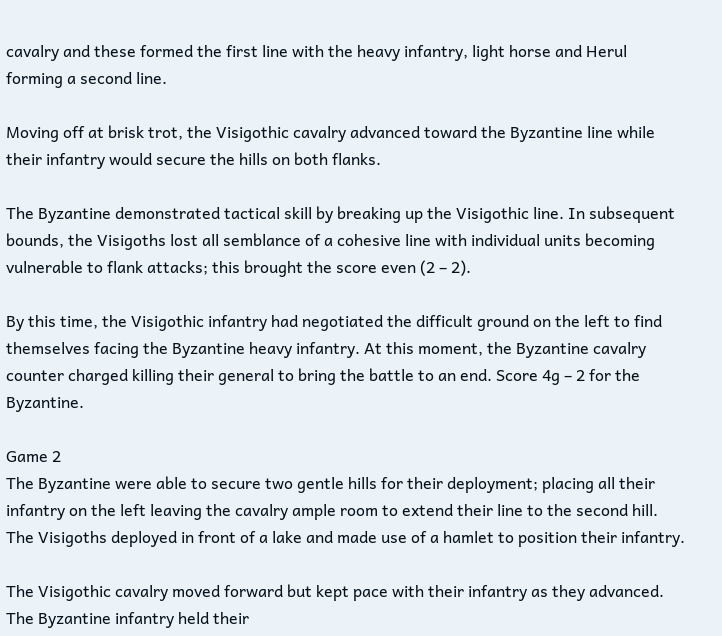cavalry and these formed the first line with the heavy infantry, light horse and Herul forming a second line.

Moving off at brisk trot, the Visigothic cavalry advanced toward the Byzantine line while their infantry would secure the hills on both flanks.

The Byzantine demonstrated tactical skill by breaking up the Visigothic line. In subsequent bounds, the Visigoths lost all semblance of a cohesive line with individual units becoming vulnerable to flank attacks; this brought the score even (2 – 2).

By this time, the Visigothic infantry had negotiated the difficult ground on the left to find themselves facing the Byzantine heavy infantry. At this moment, the Byzantine cavalry counter charged killing their general to bring the battle to an end. Score 4g – 2 for the Byzantine.

Game 2
The Byzantine were able to secure two gentle hills for their deployment; placing all their infantry on the left leaving the cavalry ample room to extend their line to the second hill. The Visigoths deployed in front of a lake and made use of a hamlet to position their infantry.

The Visigothic cavalry moved forward but kept pace with their infantry as they advanced. The Byzantine infantry held their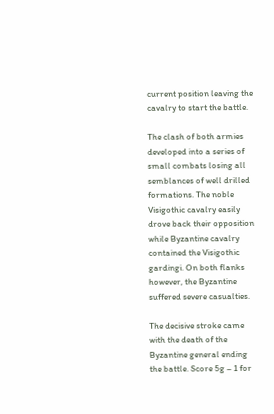current position leaving the cavalry to start the battle.

The clash of both armies developed into a series of small combats losing all semblances of well drilled formations. The noble Visigothic cavalry easily drove back their opposition while Byzantine cavalry contained the Visigothic gardingi. On both flanks however, the Byzantine suffered severe casualties.

The decisive stroke came with the death of the Byzantine general ending the battle. Score 5g – 1 for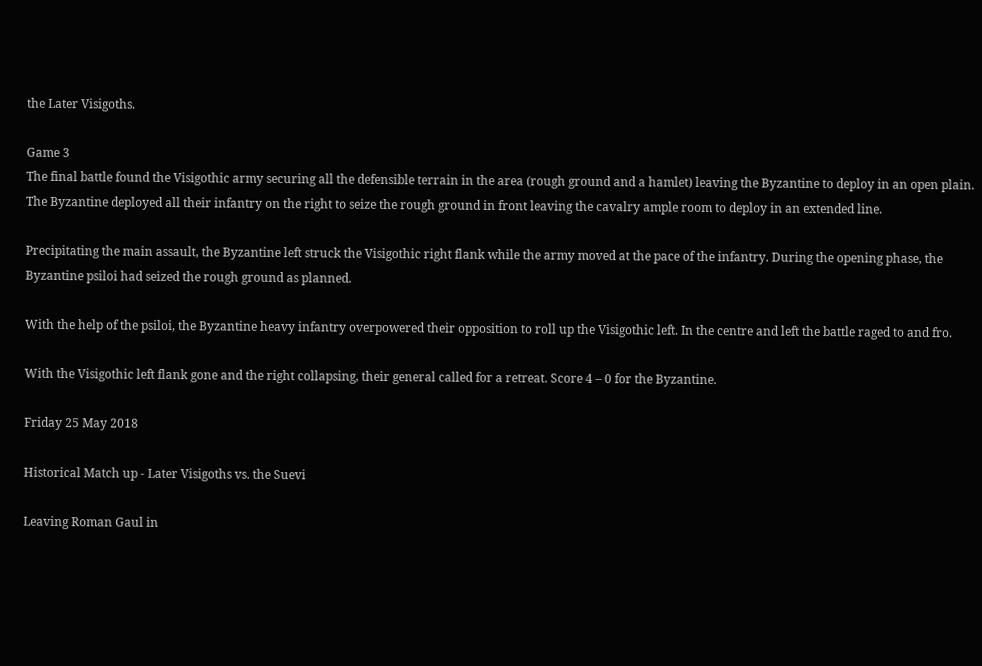the Later Visigoths.

Game 3
The final battle found the Visigothic army securing all the defensible terrain in the area (rough ground and a hamlet) leaving the Byzantine to deploy in an open plain. The Byzantine deployed all their infantry on the right to seize the rough ground in front leaving the cavalry ample room to deploy in an extended line.

Precipitating the main assault, the Byzantine left struck the Visigothic right flank while the army moved at the pace of the infantry. During the opening phase, the Byzantine psiloi had seized the rough ground as planned.

With the help of the psiloi, the Byzantine heavy infantry overpowered their opposition to roll up the Visigothic left. In the centre and left the battle raged to and fro.

With the Visigothic left flank gone and the right collapsing, their general called for a retreat. Score 4 – 0 for the Byzantine.

Friday 25 May 2018

Historical Match up - Later Visigoths vs. the Suevi

Leaving Roman Gaul in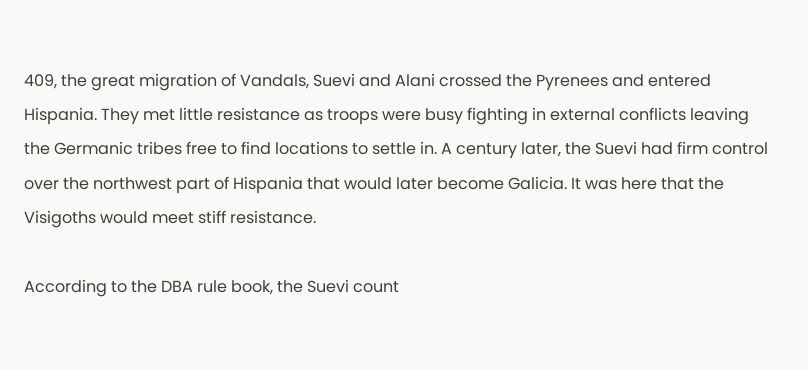409, the great migration of Vandals, Suevi and Alani crossed the Pyrenees and entered Hispania. They met little resistance as troops were busy fighting in external conflicts leaving the Germanic tribes free to find locations to settle in. A century later, the Suevi had firm control over the northwest part of Hispania that would later become Galicia. It was here that the Visigoths would meet stiff resistance.

According to the DBA rule book, the Suevi count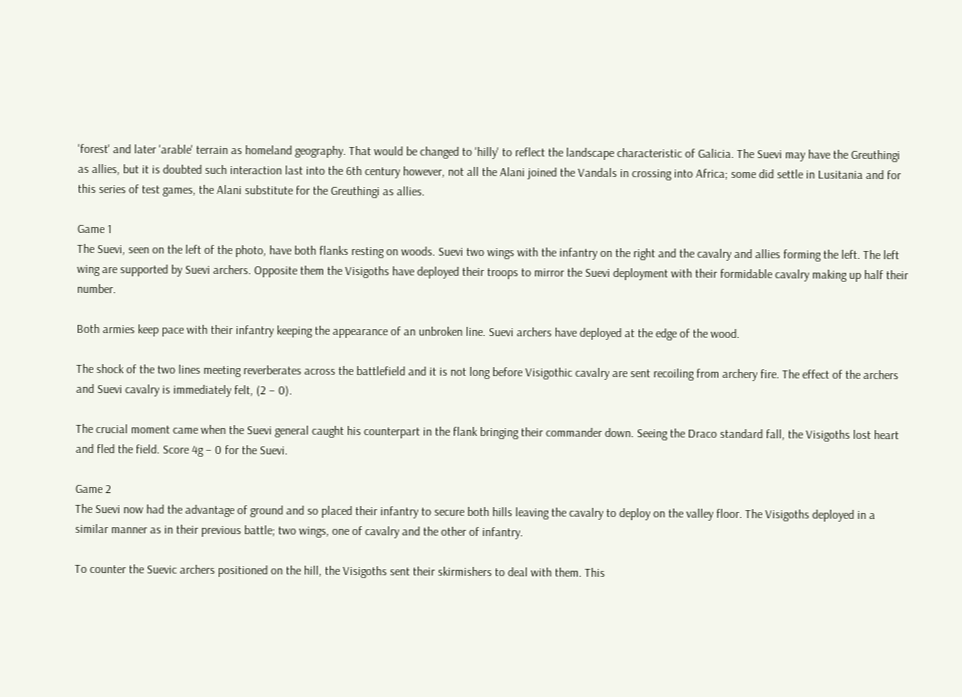'forest' and later 'arable' terrain as homeland geography. That would be changed to 'hilly' to reflect the landscape characteristic of Galicia. The Suevi may have the Greuthingi as allies, but it is doubted such interaction last into the 6th century however, not all the Alani joined the Vandals in crossing into Africa; some did settle in Lusitania and for this series of test games, the Alani substitute for the Greuthingi as allies.

Game 1
The Suevi, seen on the left of the photo, have both flanks resting on woods. Suevi two wings with the infantry on the right and the cavalry and allies forming the left. The left wing are supported by Suevi archers. Opposite them the Visigoths have deployed their troops to mirror the Suevi deployment with their formidable cavalry making up half their number.

Both armies keep pace with their infantry keeping the appearance of an unbroken line. Suevi archers have deployed at the edge of the wood.

The shock of the two lines meeting reverberates across the battlefield and it is not long before Visigothic cavalry are sent recoiling from archery fire. The effect of the archers and Suevi cavalry is immediately felt, (2 – 0).

The crucial moment came when the Suevi general caught his counterpart in the flank bringing their commander down. Seeing the Draco standard fall, the Visigoths lost heart and fled the field. Score 4g – 0 for the Suevi.

Game 2
The Suevi now had the advantage of ground and so placed their infantry to secure both hills leaving the cavalry to deploy on the valley floor. The Visigoths deployed in a similar manner as in their previous battle; two wings, one of cavalry and the other of infantry.

To counter the Suevic archers positioned on the hill, the Visigoths sent their skirmishers to deal with them. This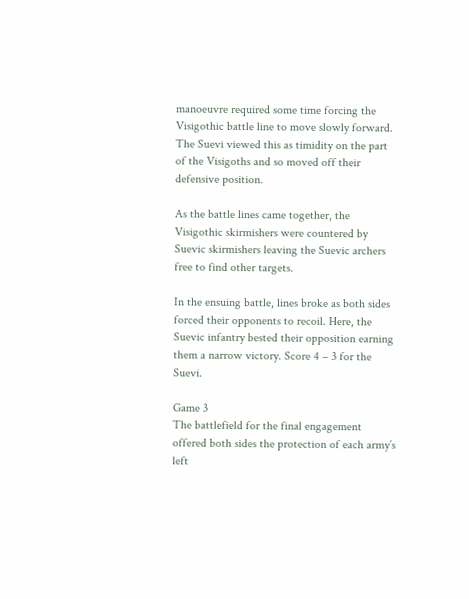manoeuvre required some time forcing the Visigothic battle line to move slowly forward. The Suevi viewed this as timidity on the part of the Visigoths and so moved off their defensive position.

As the battle lines came together, the Visigothic skirmishers were countered by Suevic skirmishers leaving the Suevic archers free to find other targets.

In the ensuing battle, lines broke as both sides forced their opponents to recoil. Here, the Suevic infantry bested their opposition earning them a narrow victory. Score 4 – 3 for the Suevi.

Game 3
The battlefield for the final engagement offered both sides the protection of each army’s left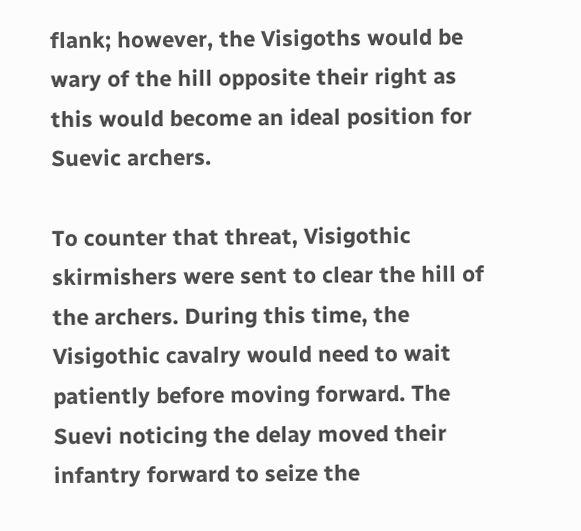flank; however, the Visigoths would be wary of the hill opposite their right as this would become an ideal position for Suevic archers.

To counter that threat, Visigothic skirmishers were sent to clear the hill of the archers. During this time, the Visigothic cavalry would need to wait patiently before moving forward. The Suevi noticing the delay moved their infantry forward to seize the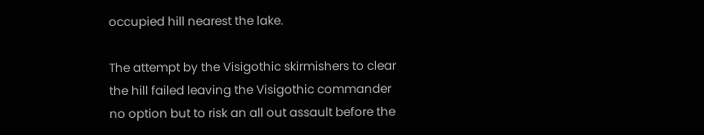occupied hill nearest the lake.

The attempt by the Visigothic skirmishers to clear the hill failed leaving the Visigothic commander no option but to risk an all out assault before the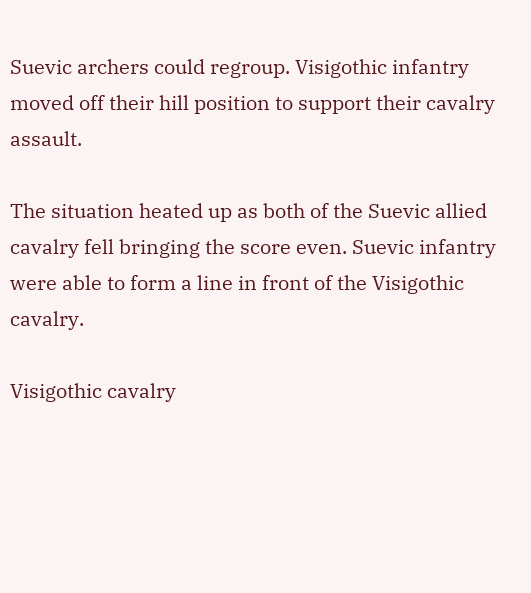Suevic archers could regroup. Visigothic infantry moved off their hill position to support their cavalry assault.

The situation heated up as both of the Suevic allied cavalry fell bringing the score even. Suevic infantry were able to form a line in front of the Visigothic cavalry.

Visigothic cavalry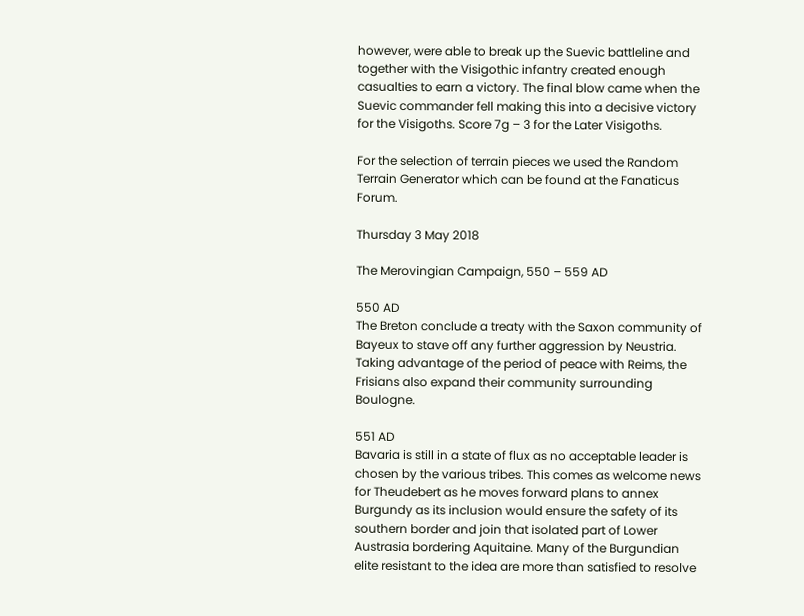however, were able to break up the Suevic battleline and together with the Visigothic infantry created enough casualties to earn a victory. The final blow came when the Suevic commander fell making this into a decisive victory for the Visigoths. Score 7g – 3 for the Later Visigoths.

For the selection of terrain pieces we used the Random Terrain Generator which can be found at the Fanaticus Forum.

Thursday 3 May 2018

The Merovingian Campaign, 550 – 559 AD

550 AD
The Breton conclude a treaty with the Saxon community of Bayeux to stave off any further aggression by Neustria. Taking advantage of the period of peace with Reims, the Frisians also expand their community surrounding Boulogne.

551 AD
Bavaria is still in a state of flux as no acceptable leader is chosen by the various tribes. This comes as welcome news for Theudebert as he moves forward plans to annex Burgundy as its inclusion would ensure the safety of its southern border and join that isolated part of Lower Austrasia bordering Aquitaine. Many of the Burgundian elite resistant to the idea are more than satisfied to resolve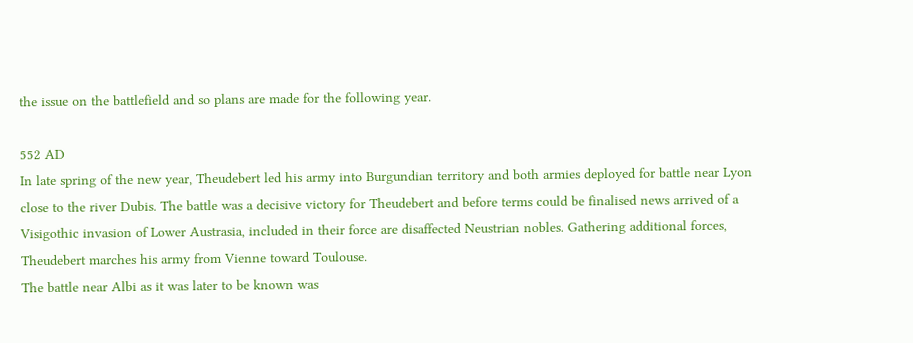the issue on the battlefield and so plans are made for the following year.

552 AD
In late spring of the new year, Theudebert led his army into Burgundian territory and both armies deployed for battle near Lyon close to the river Dubis. The battle was a decisive victory for Theudebert and before terms could be finalised news arrived of a Visigothic invasion of Lower Austrasia, included in their force are disaffected Neustrian nobles. Gathering additional forces, Theudebert marches his army from Vienne toward Toulouse.
The battle near Albi as it was later to be known was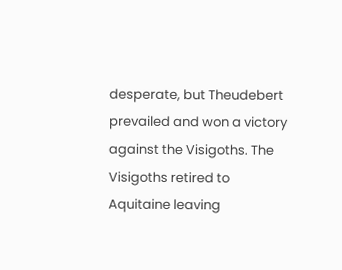desperate, but Theudebert prevailed and won a victory against the Visigoths. The Visigoths retired to Aquitaine leaving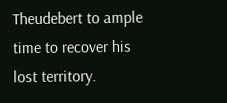Theudebert to ample time to recover his lost territory.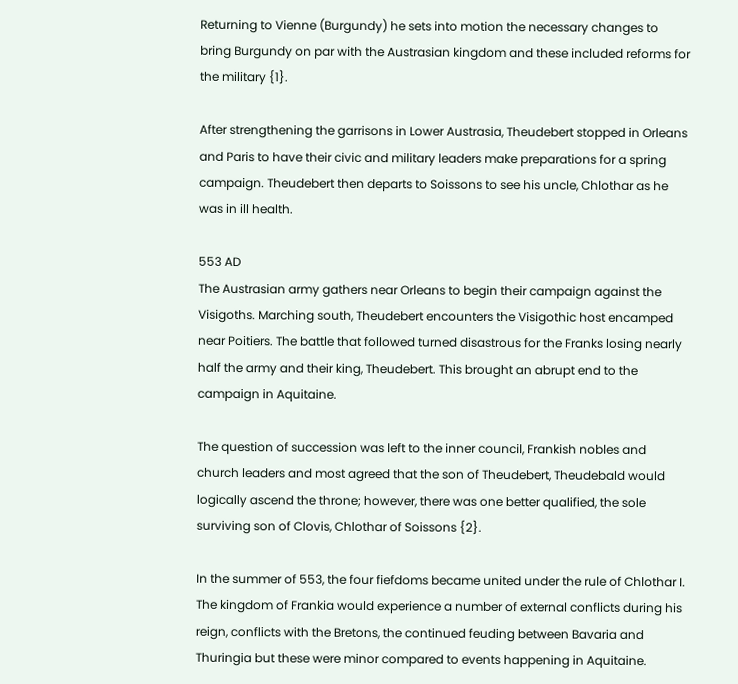Returning to Vienne (Burgundy) he sets into motion the necessary changes to bring Burgundy on par with the Austrasian kingdom and these included reforms for the military {1}.

After strengthening the garrisons in Lower Austrasia, Theudebert stopped in Orleans and Paris to have their civic and military leaders make preparations for a spring campaign. Theudebert then departs to Soissons to see his uncle, Chlothar as he was in ill health.

553 AD
The Austrasian army gathers near Orleans to begin their campaign against the Visigoths. Marching south, Theudebert encounters the Visigothic host encamped near Poitiers. The battle that followed turned disastrous for the Franks losing nearly half the army and their king, Theudebert. This brought an abrupt end to the campaign in Aquitaine.

The question of succession was left to the inner council, Frankish nobles and church leaders and most agreed that the son of Theudebert, Theudebald would logically ascend the throne; however, there was one better qualified, the sole surviving son of Clovis, Chlothar of Soissons {2}.

In the summer of 553, the four fiefdoms became united under the rule of Chlothar I. The kingdom of Frankia would experience a number of external conflicts during his reign, conflicts with the Bretons, the continued feuding between Bavaria and Thuringia but these were minor compared to events happening in Aquitaine.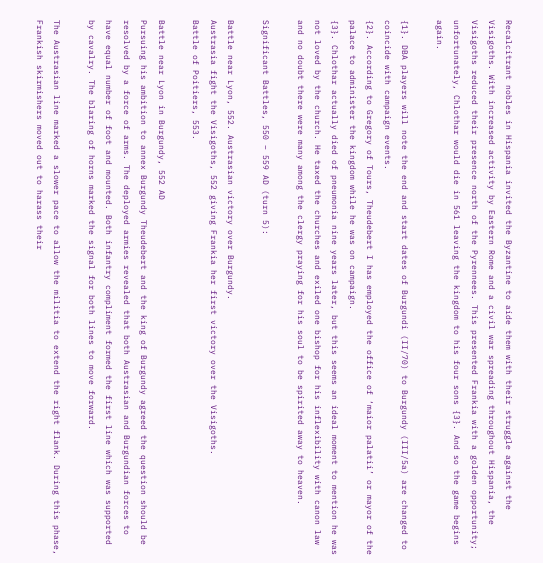Recalcitrant nobles in Hispania invited the Byzantine to aide them with their struggle against the Visigoths. With increased activity by Eastern Rome and a civil war spreading throughout Hispania, the Visigoths reduced their presence north of the Pyrennees. This presented Frankia with a golden opportunity; unfortunately, Chlothar would die in 561 leaving the kingdom to his four sons {3}. And so the game begins again.

{1}. DBA players will note the end and start dates of Burgundi (II/70) to Burgundy (III/5a) are changed to coincide with campaign events.
{2}. According to Gregory of Tours, Theudebert I has employed the office of ‘maior palatii’ or mayor of the palace to administer the kingdom while he was on campaign.
{3}. Chlothar actually died of pneumonia nine years later, but this seems an ideal moment to mention he was not loved by the church. He taxed the churches and exiled one bishop for his inflexibility with canon law and no doubt there were many among the clergy praying for his soul to be spirited away to heaven.

Significant Battles, 550 – 559 AD (turn 5):

Battle near Lyon, 552. Austrasian victory over Burgundy.
Austrasia fight the Visigoths, 552 giving Frankia her first victory over the Visigoths.
Battle of Poitiers, 553.

Battle near Lyon in Burgundy, 552 AD
Pursuing his ambition to annex Burgundy Theudebert and the king of Burgundy agreed the question should be resolved by a force of arms. The deployed armies revealed that both Austrasian and Burgundian forces to have equal number of foot and mounted. Both infantry compliment formed the first line which was supported by cavalry. The blaring of horns marked the signal for both lines to move forward.

The Austrasian line marked a slower pace to allow the militia to extend the right flank. During this phase, Frankish skirmishers moved out to harass their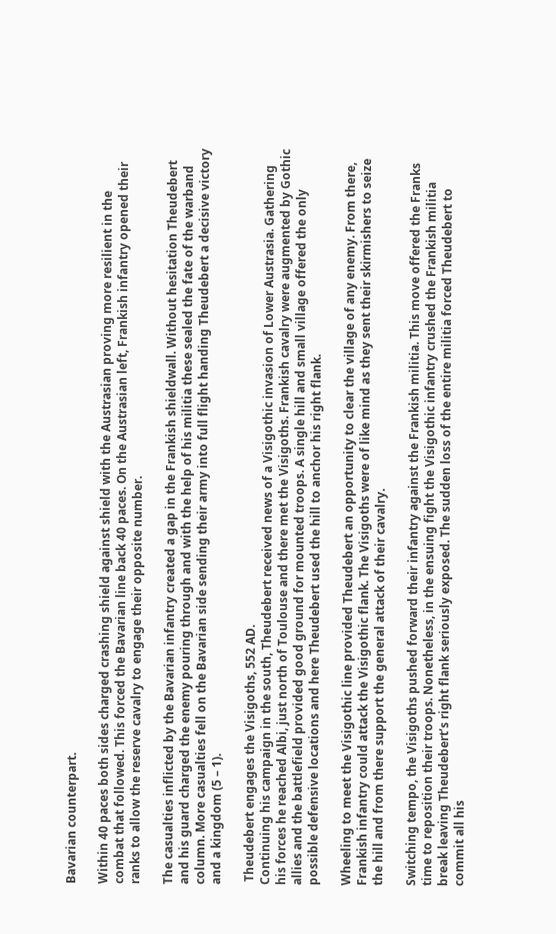Bavarian counterpart.

Within 40 paces both sides charged crashing shield against shield with the Austrasian proving more resilient in the combat that followed. This forced the Bavarian line back 40 paces. On the Austrasian left, Frankish infantry opened their ranks to allow the reserve cavalry to engage their opposite number.

The casualties inflicted by the Bavarian infantry created a gap in the Frankish shieldwall. Without hesitation Theudebert and his guard charged the enemy pouring through and with the help of his militia these sealed the fate of the warband column. More casualties fell on the Bavarian side sending their army into full flight handing Theudebert a decisive victory and a kingdom (5 – 1).

 Theudebert engages the Visigoths, 552 AD.
Continuing his campaign in the south, Theudebert received news of a Visigothic invasion of Lower Austrasia. Gathering his forces he reached Albi, just north of Toulouse and there met the Visigoths. Frankish cavalry were augmented by Gothic allies and the battlefield provided good ground for mounted troops. A single hill and small village offered the only possible defensive locations and here Theudebert used the hill to anchor his right flank.

Wheeling to meet the Visigothic line provided Theudebert an opportunity to clear the village of any enemy. From there, Frankish infantry could attack the Visigothic flank. The Visigoths were of like mind as they sent their skirmishers to seize the hill and from there support the general attack of their cavalry.

Switching tempo, the Visigoths pushed forward their infantry against the Frankish militia. This move offered the Franks time to reposition their troops. Nonetheless, in the ensuing fight the Visigothic infantry crushed the Frankish militia break leaving Theudebert’s right flank seriously exposed. The sudden loss of the entire militia forced Theudebert to commit all his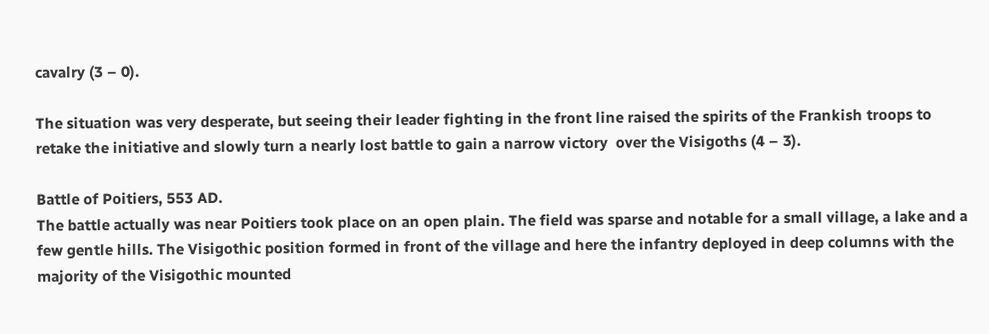cavalry (3 – 0).

The situation was very desperate, but seeing their leader fighting in the front line raised the spirits of the Frankish troops to retake the initiative and slowly turn a nearly lost battle to gain a narrow victory  over the Visigoths (4 – 3).

Battle of Poitiers, 553 AD.
The battle actually was near Poitiers took place on an open plain. The field was sparse and notable for a small village, a lake and a few gentle hills. The Visigothic position formed in front of the village and here the infantry deployed in deep columns with the majority of the Visigothic mounted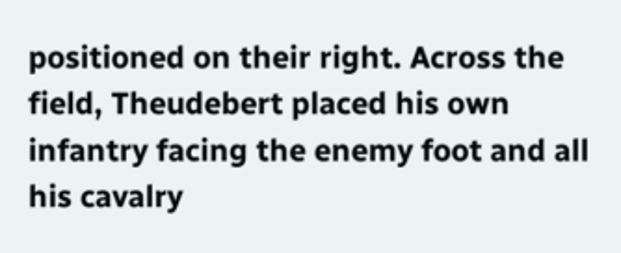positioned on their right. Across the field, Theudebert placed his own infantry facing the enemy foot and all his cavalry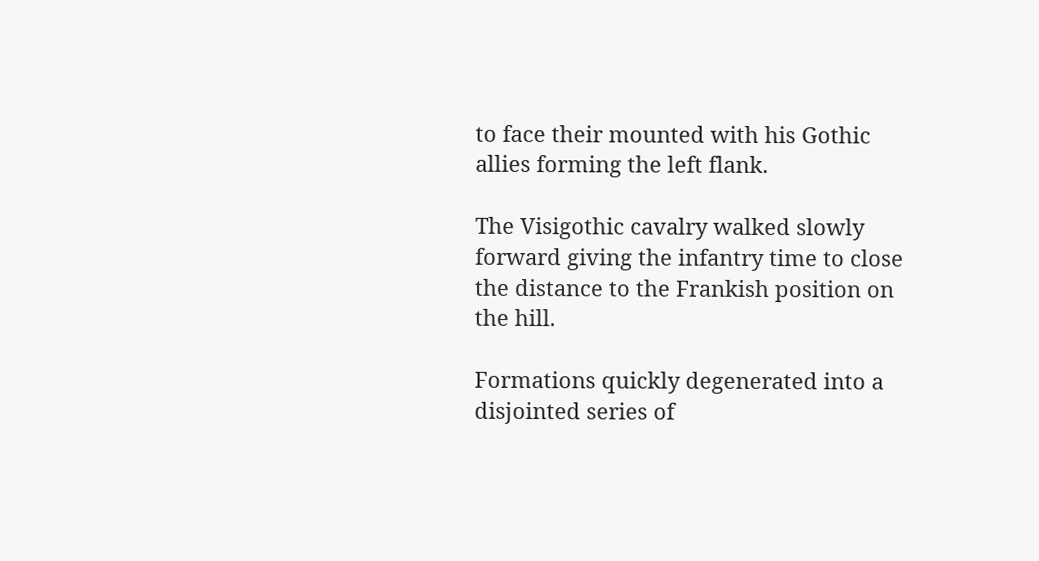to face their mounted with his Gothic allies forming the left flank.

The Visigothic cavalry walked slowly forward giving the infantry time to close the distance to the Frankish position on the hill.

Formations quickly degenerated into a disjointed series of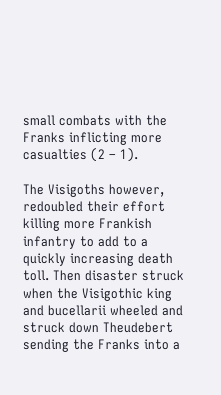small combats with the Franks inflicting more casualties (2 – 1).

The Visigoths however, redoubled their effort killing more Frankish infantry to add to a quickly increasing death toll. Then disaster struck when the Visigothic king and bucellarii wheeled and struck down Theudebert sending the Franks into a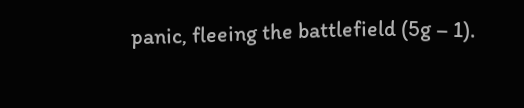panic, fleeing the battlefield (5g – 1).